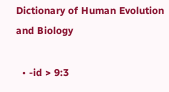Dictionary of Human Evolution and Biology

  • -id > 9:3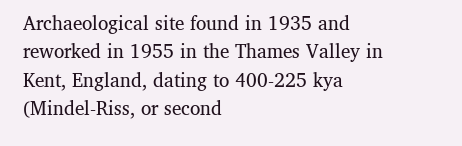Archaeological site found in 1935 and reworked in 1955 in the Thames Valley in Kent, England, dating to 400-225 kya (Mindel-Riss, or second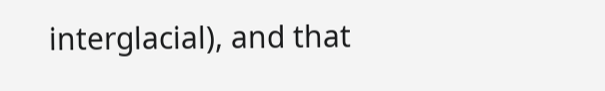interglacial), and that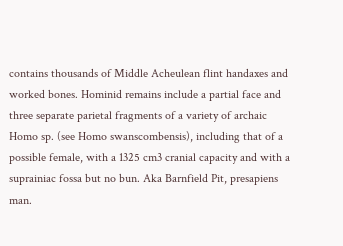contains thousands of Middle Acheulean flint handaxes and worked bones. Hominid remains include a partial face and three separate parietal fragments of a variety of archaic Homo sp. (see Homo swanscombensis), including that of a possible female, with a 1325 cm3 cranial capacity and with a suprainiac fossa but no bun. Aka Barnfield Pit, presapiens man.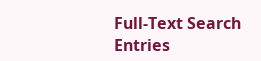Full-Text Search Entries